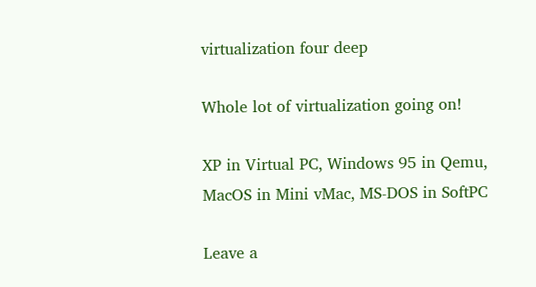virtualization four deep

Whole lot of virtualization going on!

XP in Virtual PC, Windows 95 in Qemu, MacOS in Mini vMac, MS-DOS in SoftPC

Leave a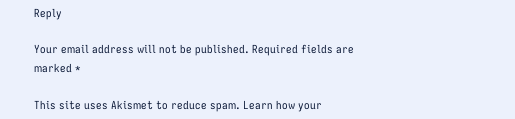Reply

Your email address will not be published. Required fields are marked *

This site uses Akismet to reduce spam. Learn how your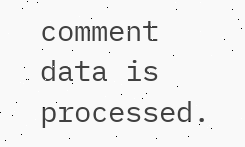comment data is processed.